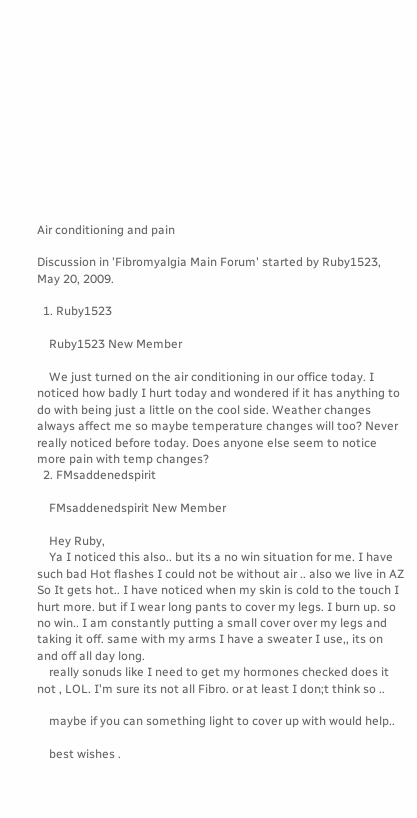Air conditioning and pain

Discussion in 'Fibromyalgia Main Forum' started by Ruby1523, May 20, 2009.

  1. Ruby1523

    Ruby1523 New Member

    We just turned on the air conditioning in our office today. I noticed how badly I hurt today and wondered if it has anything to do with being just a little on the cool side. Weather changes always affect me so maybe temperature changes will too? Never really noticed before today. Does anyone else seem to notice more pain with temp changes?
  2. FMsaddenedspirit

    FMsaddenedspirit New Member

    Hey Ruby,
    Ya I noticed this also.. but its a no win situation for me. I have such bad Hot flashes I could not be without air .. also we live in AZ So It gets hot.. I have noticed when my skin is cold to the touch I hurt more. but if I wear long pants to cover my legs. I burn up. so no win.. I am constantly putting a small cover over my legs and taking it off. same with my arms I have a sweater I use,, its on and off all day long.
    really sonuds like I need to get my hormones checked does it not , LOL. I'm sure its not all Fibro. or at least I don;t think so ..

    maybe if you can something light to cover up with would help..

    best wishes .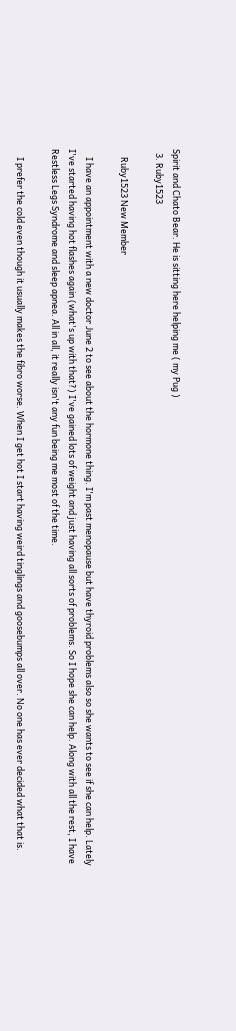Spirit and Chato Bear. He is sitting here helping me ( my Pug )
  3. Ruby1523

    Ruby1523 New Member

    I have an appointment with a new doctor June 2 to see about the hormone thing. I'm past menopause but have thyroid problems also so she wants to see if she can help. Lately I've started having hot flashes again (what's up with that?) I've gained lots of weight and just having all sorts of problems. So I hope she can help. Along with all the rest, I have Restless Legs Syndrome and sleep apnea. All in all, it really isn't any fun being me most of the time.

    I prefer the cold even though it usually makes the fibro worse. When I get hot I start having weird tinglings and goosebumps all over. No one has ever decided what that is.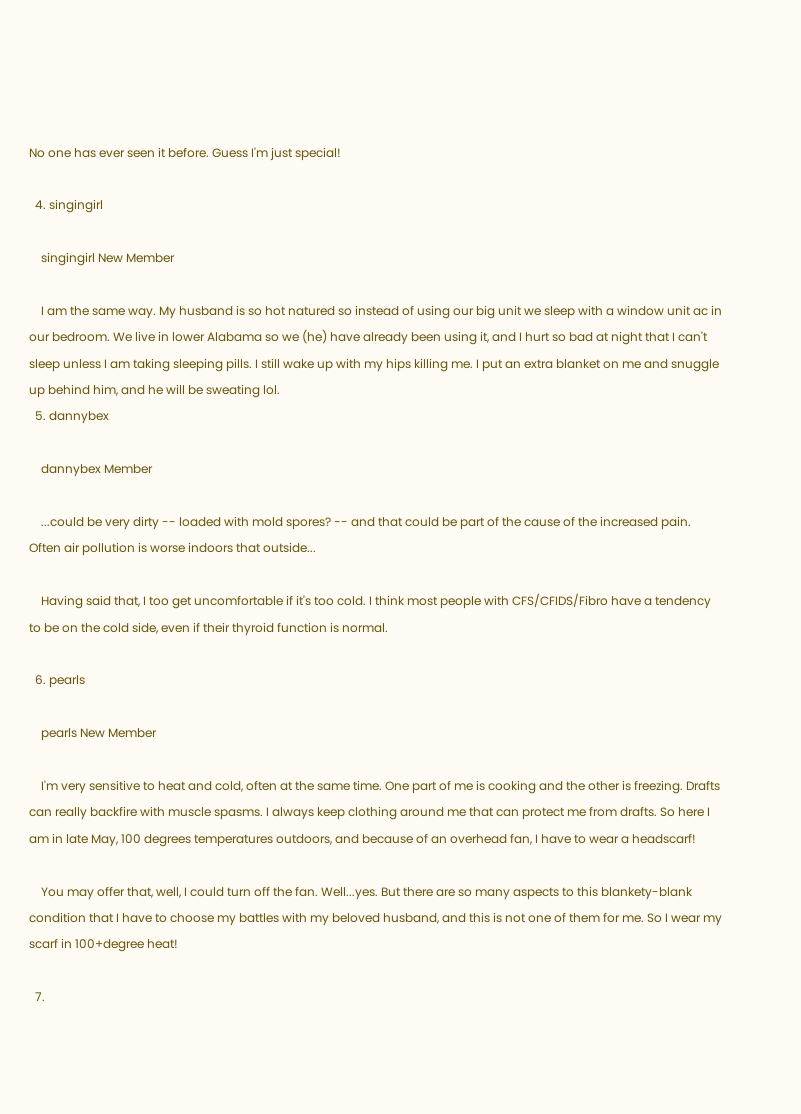No one has ever seen it before. Guess I'm just special!

  4. singingirl

    singingirl New Member

    I am the same way. My husband is so hot natured so instead of using our big unit we sleep with a window unit ac in our bedroom. We live in lower Alabama so we (he) have already been using it, and I hurt so bad at night that I can't sleep unless I am taking sleeping pills. I still wake up with my hips killing me. I put an extra blanket on me and snuggle up behind him, and he will be sweating lol.
  5. dannybex

    dannybex Member

    ...could be very dirty -- loaded with mold spores? -- and that could be part of the cause of the increased pain. Often air pollution is worse indoors that outside...

    Having said that, I too get uncomfortable if it's too cold. I think most people with CFS/CFIDS/Fibro have a tendency to be on the cold side, even if their thyroid function is normal.

  6. pearls

    pearls New Member

    I'm very sensitive to heat and cold, often at the same time. One part of me is cooking and the other is freezing. Drafts can really backfire with muscle spasms. I always keep clothing around me that can protect me from drafts. So here I am in late May, 100 degrees temperatures outdoors, and because of an overhead fan, I have to wear a headscarf!

    You may offer that, well, I could turn off the fan. Well...yes. But there are so many aspects to this blankety-blank condition that I have to choose my battles with my beloved husband, and this is not one of them for me. So I wear my scarf in 100+degree heat!

  7.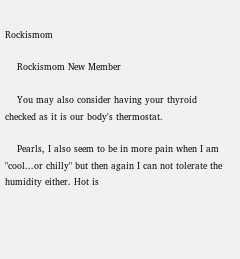Rockismom

    Rockismom New Member

    You may also consider having your thyroid checked as it is our body's thermostat.

    Pearls, I also seem to be in more pain when I am "cool...or chilly" but then again I can not tolerate the humidity either. Hot is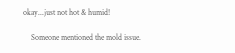okay...just not hot & humid!

    Someone mentioned the mold issue.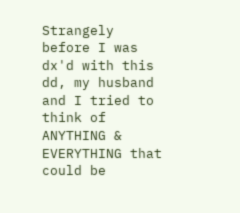Strangely before I was dx'd with this dd, my husband and I tried to think of ANYTHING & EVERYTHING that could be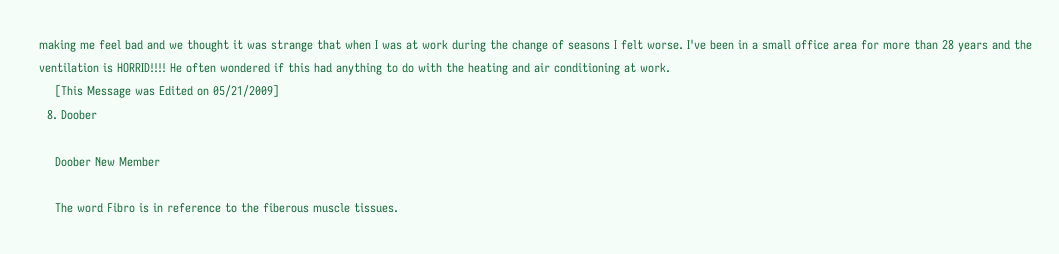making me feel bad and we thought it was strange that when I was at work during the change of seasons I felt worse. I've been in a small office area for more than 28 years and the ventilation is HORRID!!!! He often wondered if this had anything to do with the heating and air conditioning at work.
    [This Message was Edited on 05/21/2009]
  8. Doober

    Doober New Member

    The word Fibro is in reference to the fiberous muscle tissues.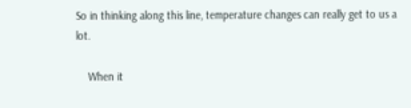So in thinking along this line, temperature changes can really get to us a lot.

    When it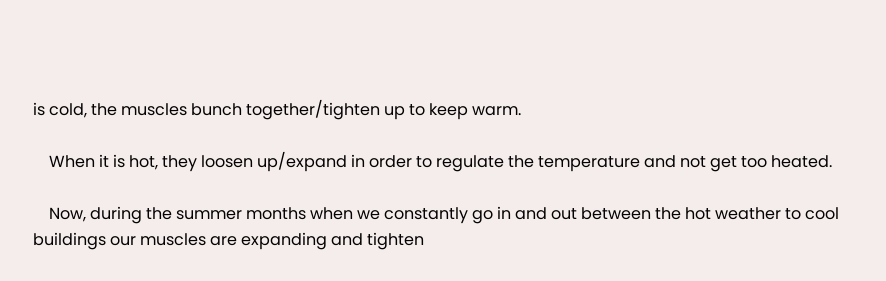is cold, the muscles bunch together/tighten up to keep warm.

    When it is hot, they loosen up/expand in order to regulate the temperature and not get too heated.

    Now, during the summer months when we constantly go in and out between the hot weather to cool buildings our muscles are expanding and tighten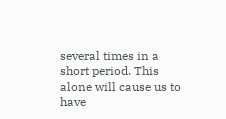several times in a short period. This alone will cause us to have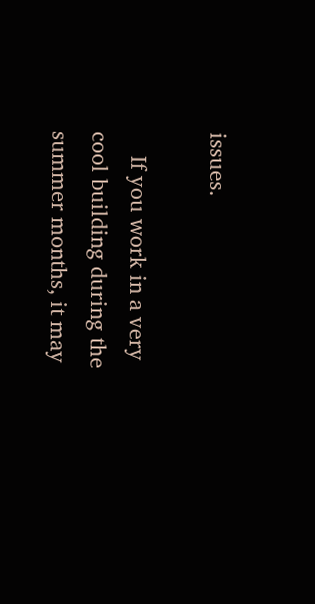issues.

    If you work in a very cool building during the summer months, it may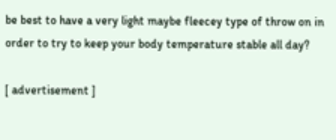be best to have a very light maybe fleecey type of throw on in order to try to keep your body temperature stable all day?

[ advertisement ]